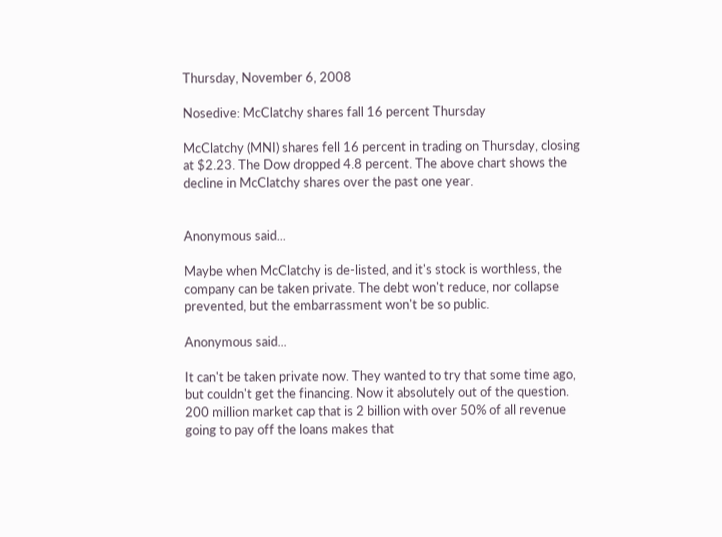Thursday, November 6, 2008

Nosedive: McClatchy shares fall 16 percent Thursday

McClatchy (MNI) shares fell 16 percent in trading on Thursday, closing at $2.23. The Dow dropped 4.8 percent. The above chart shows the decline in McClatchy shares over the past one year.


Anonymous said...

Maybe when McClatchy is de-listed, and it's stock is worthless, the company can be taken private. The debt won't reduce, nor collapse prevented, but the embarrassment won't be so public.

Anonymous said...

It can't be taken private now. They wanted to try that some time ago, but couldn't get the financing. Now it absolutely out of the question. 200 million market cap that is 2 billion with over 50% of all revenue going to pay off the loans makes that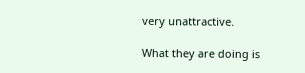very unattractive.

What they are doing is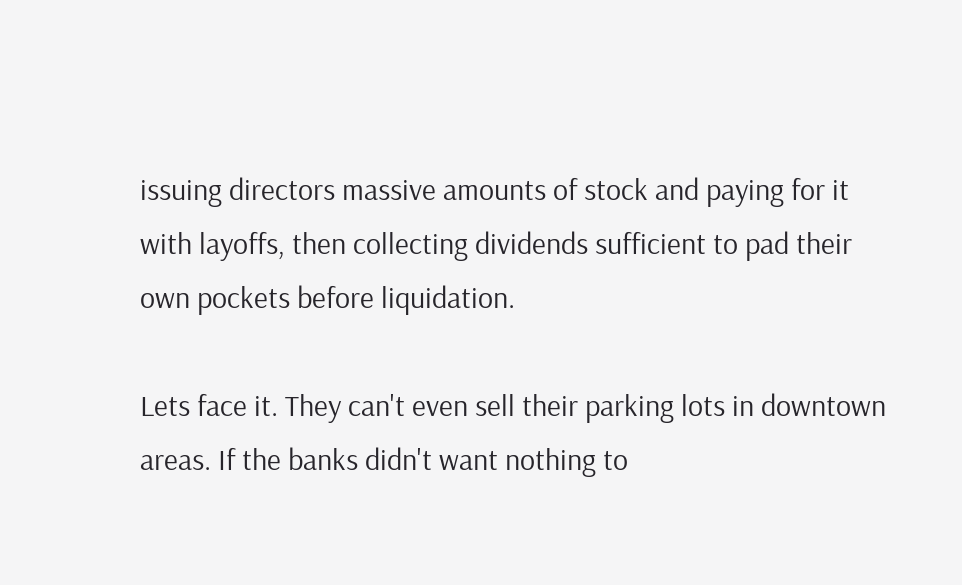issuing directors massive amounts of stock and paying for it with layoffs, then collecting dividends sufficient to pad their own pockets before liquidation.

Lets face it. They can't even sell their parking lots in downtown areas. If the banks didn't want nothing to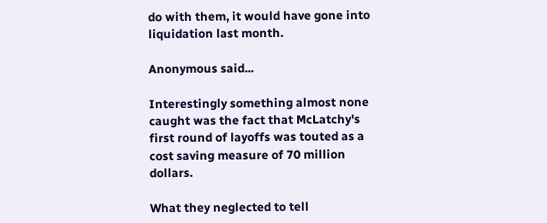do with them, it would have gone into liquidation last month.

Anonymous said...

Interestingly something almost none caught was the fact that McLatchy's first round of layoffs was touted as a cost saving measure of 70 million dollars.

What they neglected to tell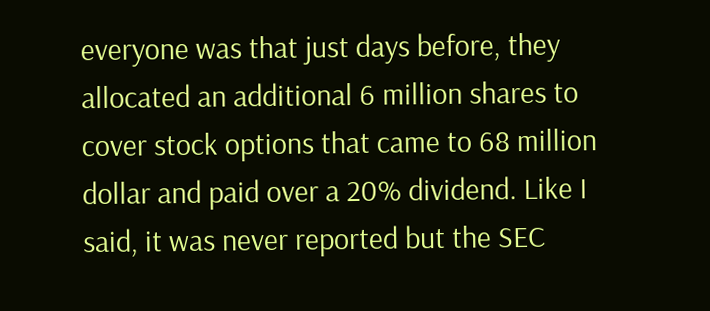everyone was that just days before, they allocated an additional 6 million shares to cover stock options that came to 68 million dollar and paid over a 20% dividend. Like I said, it was never reported but the SEC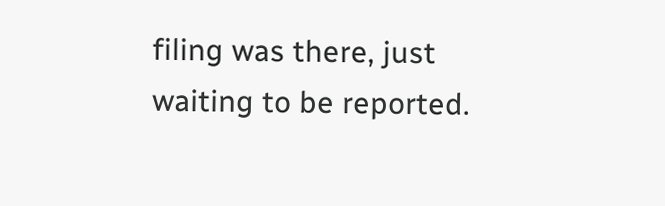filing was there, just waiting to be reported.